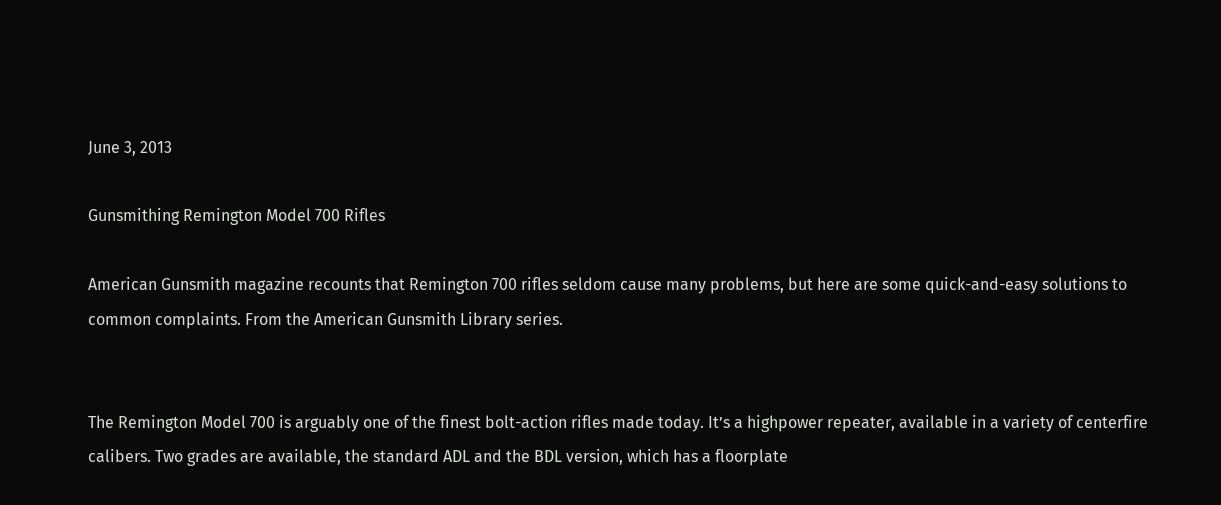June 3, 2013

Gunsmithing Remington Model 700 Rifles

American Gunsmith magazine recounts that Remington 700 rifles seldom cause many problems, but here are some quick-and-easy solutions to common complaints. From the American Gunsmith Library series.


The Remington Model 700 is arguably one of the finest bolt-action rifles made today. It’s a highpower repeater, available in a variety of centerfire calibers. Two grades are available, the standard ADL and the BDL version, which has a floorplate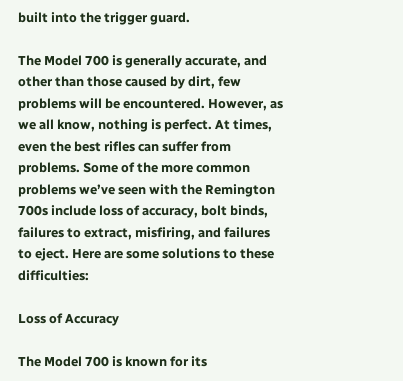built into the trigger guard.

The Model 700 is generally accurate, and other than those caused by dirt, few problems will be encountered. However, as we all know, nothing is perfect. At times, even the best rifles can suffer from problems. Some of the more common problems we’ve seen with the Remington 700s include loss of accuracy, bolt binds, failures to extract, misfiring, and failures to eject. Here are some solutions to these difficulties:

Loss of Accuracy

The Model 700 is known for its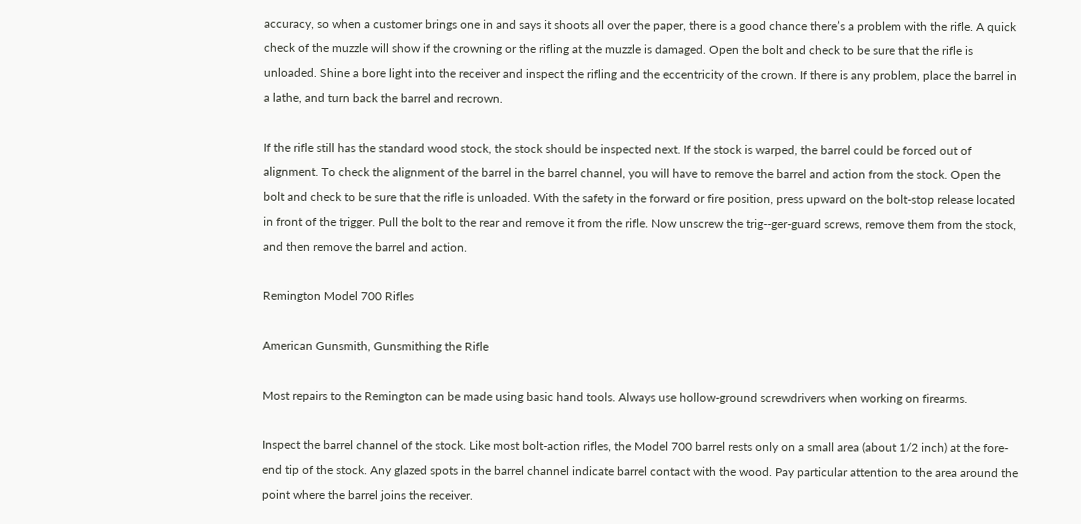accuracy, so when a customer brings one in and says it shoots all over the paper, there is a good chance there’s a problem with the rifle. A quick check of the muzzle will show if the crowning or the rifling at the muzzle is damaged. Open the bolt and check to be sure that the rifle is unloaded. Shine a bore light into the receiver and inspect the rifling and the eccentricity of the crown. If there is any problem, place the barrel in a lathe, and turn back the barrel and recrown.

If the rifle still has the standard wood stock, the stock should be inspected next. If the stock is warped, the barrel could be forced out of alignment. To check the alignment of the barrel in the barrel channel, you will have to remove the barrel and action from the stock. Open the bolt and check to be sure that the rifle is unloaded. With the safety in the forward or fire position, press upward on the bolt-stop release located in front of the trigger. Pull the bolt to the rear and remove it from the rifle. Now unscrew the trig--ger-guard screws, remove them from the stock, and then remove the barrel and action.

Remington Model 700 Rifles

American Gunsmith, Gunsmithing the Rifle

Most repairs to the Remington can be made using basic hand tools. Always use hollow-ground screwdrivers when working on firearms.

Inspect the barrel channel of the stock. Like most bolt-action rifles, the Model 700 barrel rests only on a small area (about 1/2 inch) at the fore-end tip of the stock. Any glazed spots in the barrel channel indicate barrel contact with the wood. Pay particular attention to the area around the point where the barrel joins the receiver.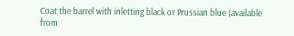Coat the barrel with inletting black or Prussian blue (available from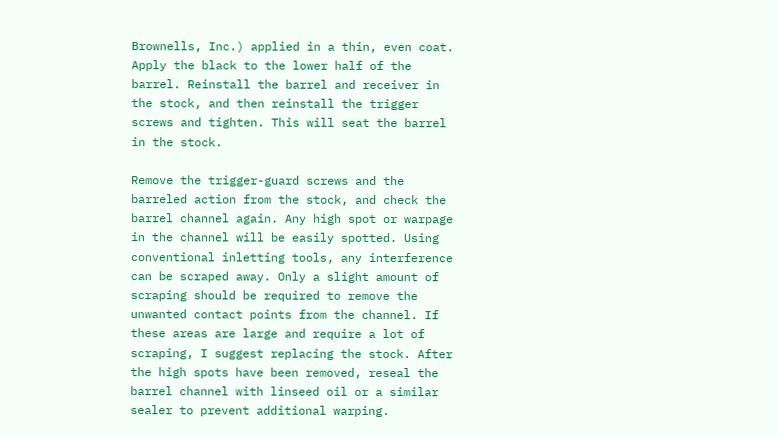Brownells, Inc.) applied in a thin, even coat. Apply the black to the lower half of the barrel. Reinstall the barrel and receiver in the stock, and then reinstall the trigger screws and tighten. This will seat the barrel in the stock.

Remove the trigger-guard screws and the barreled action from the stock, and check the barrel channel again. Any high spot or warpage in the channel will be easily spotted. Using conventional inletting tools, any interference can be scraped away. Only a slight amount of scraping should be required to remove the unwanted contact points from the channel. If these areas are large and require a lot of scraping, I suggest replacing the stock. After the high spots have been removed, reseal the barrel channel with linseed oil or a similar sealer to prevent additional warping.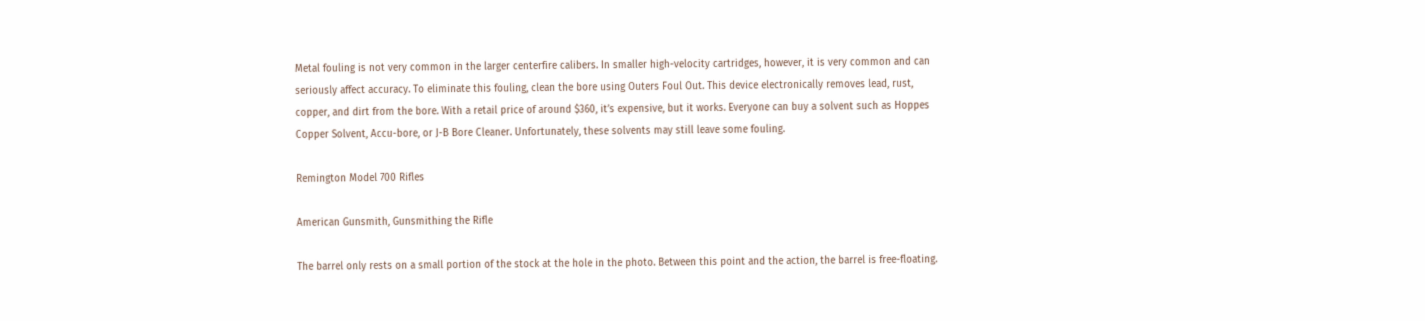Metal fouling is not very common in the larger centerfire calibers. In smaller high-velocity cartridges, however, it is very common and can seriously affect accuracy. To eliminate this fouling, clean the bore using Outers Foul Out. This device electronically removes lead, rust, copper, and dirt from the bore. With a retail price of around $360, it’s expensive, but it works. Everyone can buy a solvent such as Hoppes Copper Solvent, Accu-bore, or J-B Bore Cleaner. Unfortunately, these solvents may still leave some fouling.

Remington Model 700 Rifles

American Gunsmith, Gunsmithing the Rifle

The barrel only rests on a small portion of the stock at the hole in the photo. Between this point and the action, the barrel is free-floating.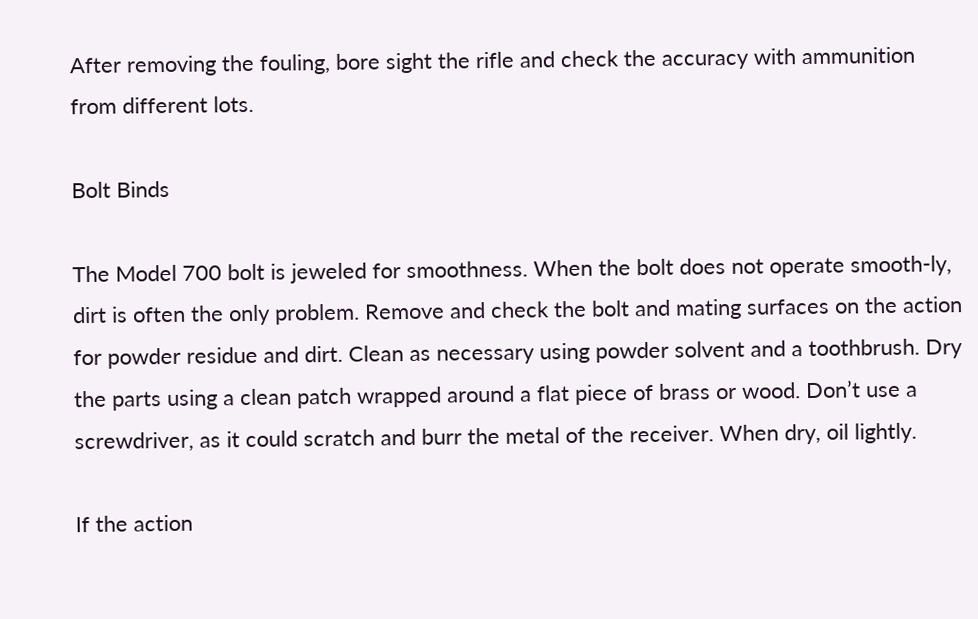After removing the fouling, bore sight the rifle and check the accuracy with ammunition from different lots.

Bolt Binds

The Model 700 bolt is jeweled for smoothness. When the bolt does not operate smooth-ly, dirt is often the only problem. Remove and check the bolt and mating surfaces on the action for powder residue and dirt. Clean as necessary using powder solvent and a toothbrush. Dry the parts using a clean patch wrapped around a flat piece of brass or wood. Don’t use a screwdriver, as it could scratch and burr the metal of the receiver. When dry, oil lightly.

If the action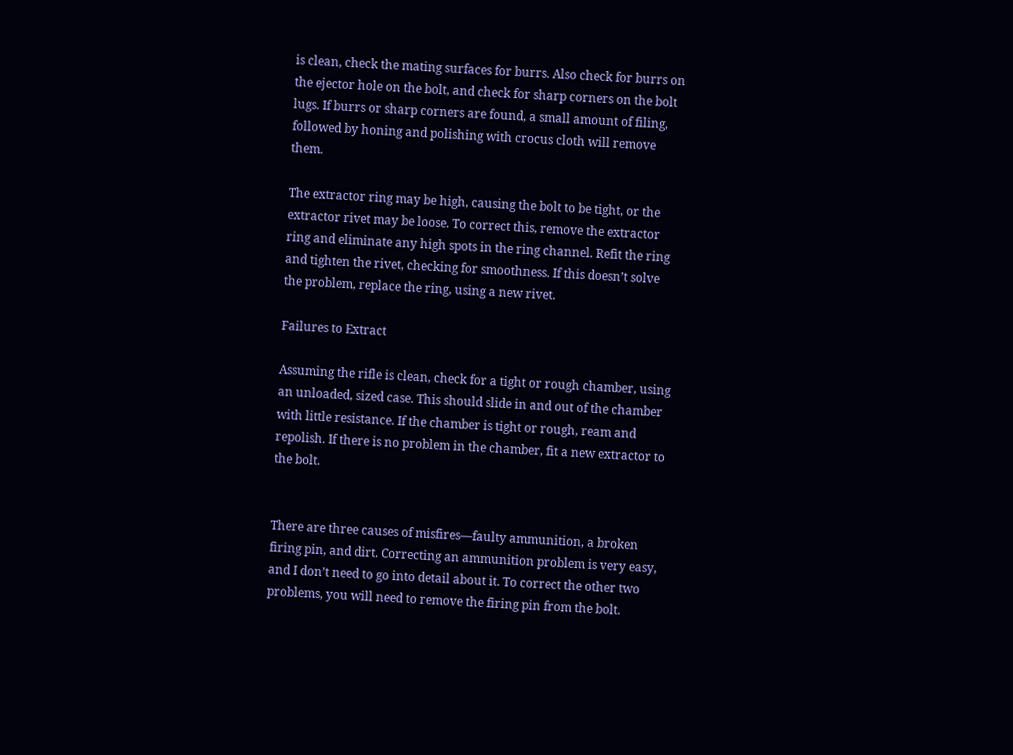is clean, check the mating surfaces for burrs. Also check for burrs on the ejector hole on the bolt, and check for sharp corners on the bolt lugs. If burrs or sharp corners are found, a small amount of filing, followed by honing and polishing with crocus cloth will remove them.

The extractor ring may be high, causing the bolt to be tight, or the extractor rivet may be loose. To correct this, remove the extractor ring and eliminate any high spots in the ring channel. Refit the ring and tighten the rivet, checking for smoothness. If this doesn’t solve the problem, replace the ring, using a new rivet.

Failures to Extract

Assuming the rifle is clean, check for a tight or rough chamber, using an unloaded, sized case. This should slide in and out of the chamber with little resistance. If the chamber is tight or rough, ream and repolish. If there is no problem in the chamber, fit a new extractor to the bolt.


There are three causes of misfires—faulty ammunition, a broken firing pin, and dirt. Correcting an ammunition problem is very easy, and I don’t need to go into detail about it. To correct the other two problems, you will need to remove the firing pin from the bolt.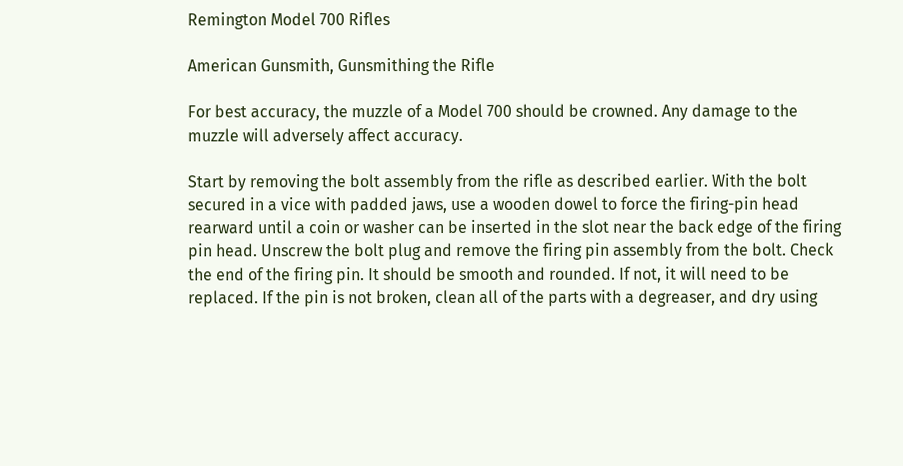Remington Model 700 Rifles

American Gunsmith, Gunsmithing the Rifle

For best accuracy, the muzzle of a Model 700 should be crowned. Any damage to the muzzle will adversely affect accuracy.

Start by removing the bolt assembly from the rifle as described earlier. With the bolt secured in a vice with padded jaws, use a wooden dowel to force the firing-pin head rearward until a coin or washer can be inserted in the slot near the back edge of the firing pin head. Unscrew the bolt plug and remove the firing pin assembly from the bolt. Check the end of the firing pin. It should be smooth and rounded. If not, it will need to be replaced. If the pin is not broken, clean all of the parts with a degreaser, and dry using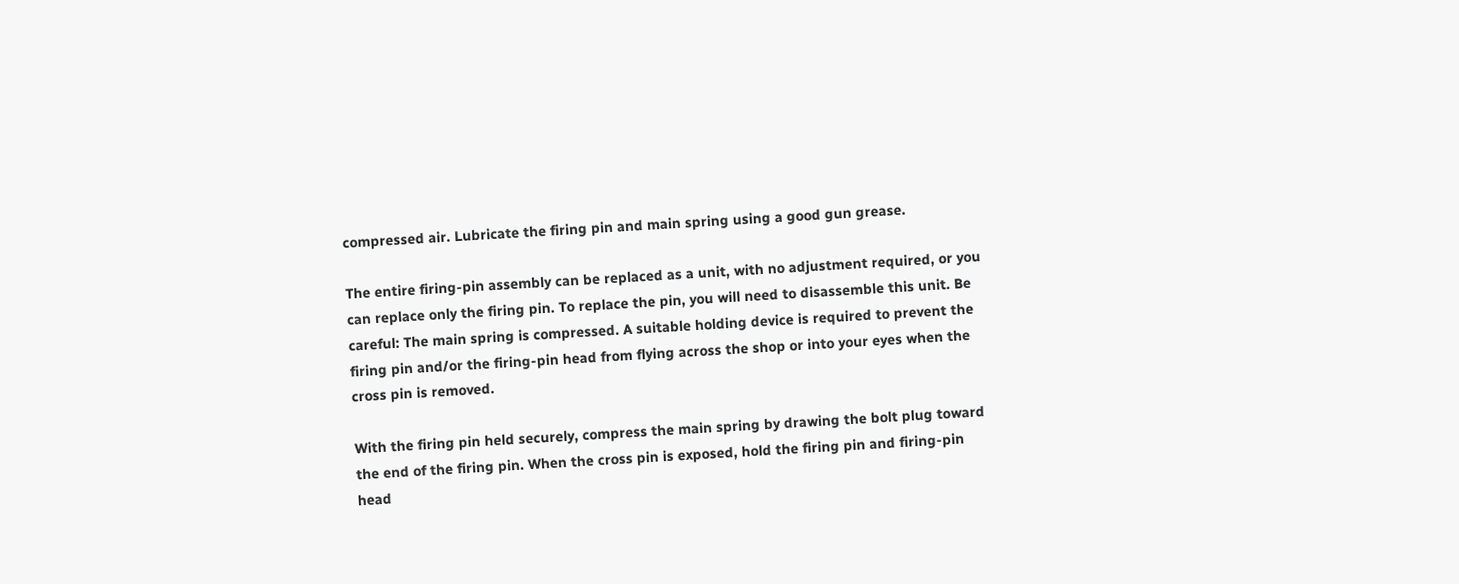compressed air. Lubricate the firing pin and main spring using a good gun grease.

The entire firing-pin assembly can be replaced as a unit, with no adjustment required, or you can replace only the firing pin. To replace the pin, you will need to disassemble this unit. Be careful: The main spring is compressed. A suitable holding device is required to prevent the firing pin and/or the firing-pin head from flying across the shop or into your eyes when the cross pin is removed.

With the firing pin held securely, compress the main spring by drawing the bolt plug toward the end of the firing pin. When the cross pin is exposed, hold the firing pin and firing-pin head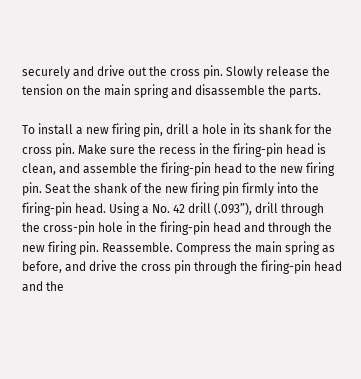securely and drive out the cross pin. Slowly release the tension on the main spring and disassemble the parts.

To install a new firing pin, drill a hole in its shank for the cross pin. Make sure the recess in the firing-pin head is clean, and assemble the firing-pin head to the new firing pin. Seat the shank of the new firing pin firmly into the firing-pin head. Using a No. 42 drill (.093”), drill through the cross-pin hole in the firing-pin head and through the new firing pin. Reassemble. Compress the main spring as before, and drive the cross pin through the firing-pin head and the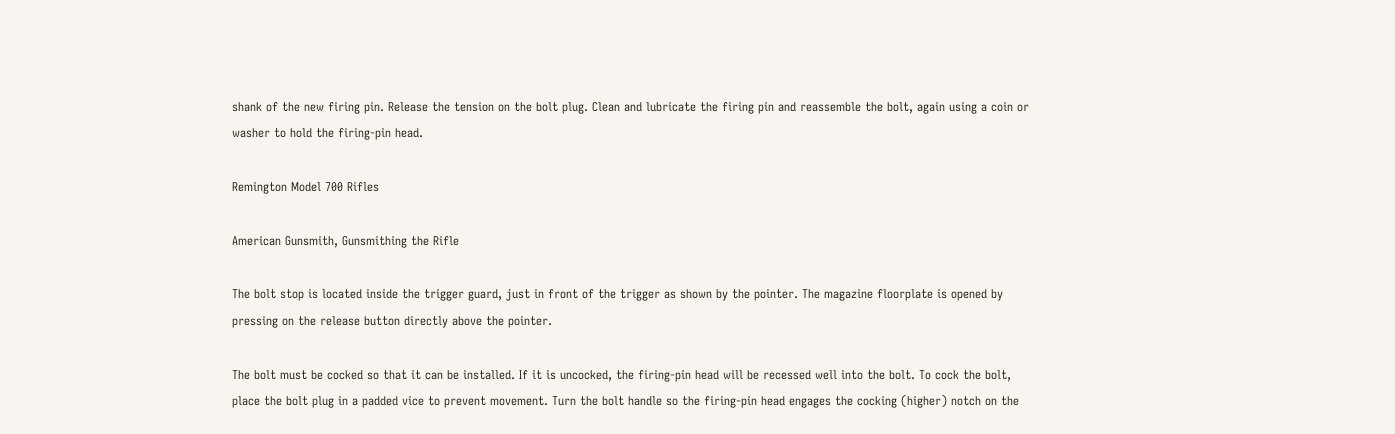shank of the new firing pin. Release the tension on the bolt plug. Clean and lubricate the firing pin and reassemble the bolt, again using a coin or washer to hold the firing-pin head.

Remington Model 700 Rifles

American Gunsmith, Gunsmithing the Rifle

The bolt stop is located inside the trigger guard, just in front of the trigger as shown by the pointer. The magazine floorplate is opened by pressing on the release button directly above the pointer.

The bolt must be cocked so that it can be installed. If it is uncocked, the firing-pin head will be recessed well into the bolt. To cock the bolt, place the bolt plug in a padded vice to prevent movement. Turn the bolt handle so the firing-pin head engages the cocking (higher) notch on the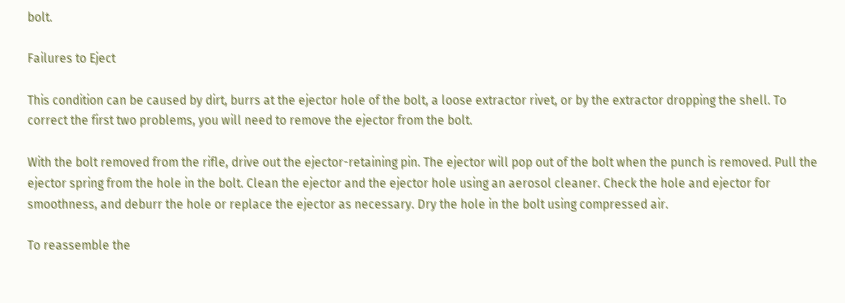bolt.

Failures to Eject

This condition can be caused by dirt, burrs at the ejector hole of the bolt, a loose extractor rivet, or by the extractor dropping the shell. To correct the first two problems, you will need to remove the ejector from the bolt.

With the bolt removed from the rifle, drive out the ejector-retaining pin. The ejector will pop out of the bolt when the punch is removed. Pull the ejector spring from the hole in the bolt. Clean the ejector and the ejector hole using an aerosol cleaner. Check the hole and ejector for smoothness, and deburr the hole or replace the ejector as necessary. Dry the hole in the bolt using compressed air.

To reassemble the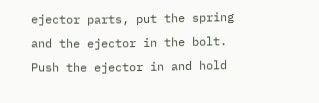ejector parts, put the spring and the ejector in the bolt. Push the ejector in and hold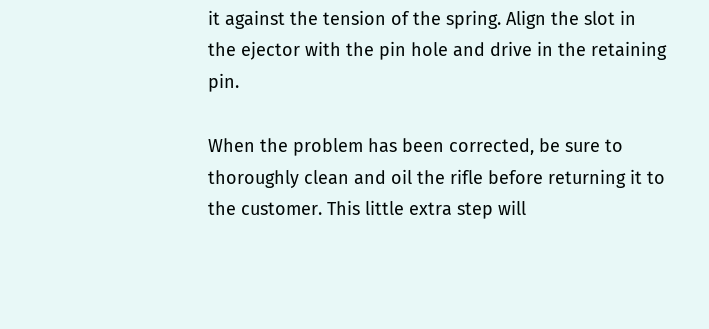it against the tension of the spring. Align the slot in the ejector with the pin hole and drive in the retaining pin.

When the problem has been corrected, be sure to thoroughly clean and oil the rifle before returning it to the customer. This little extra step will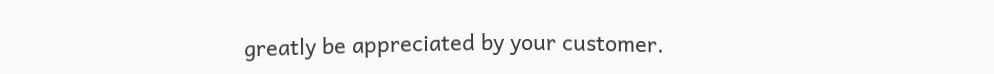greatly be appreciated by your customer.